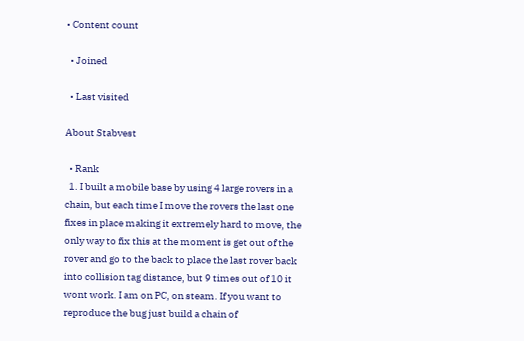• Content count

  • Joined

  • Last visited

About Stabvest

  • Rank
  1. I built a mobile base by using 4 large rovers in a chain, but each time I move the rovers the last one fixes in place making it extremely hard to move, the only way to fix this at the moment is get out of the rover and go to the back to place the last rover back into collision tag distance, but 9 times out of 10 it wont work. I am on PC, on steam. If you want to reproduce the bug just build a chain of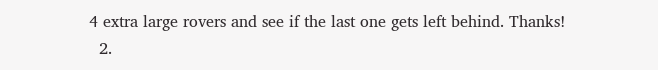4 extra large rovers and see if the last one gets left behind. Thanks!
  2.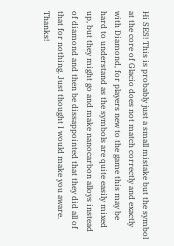Hi SES! This is probably just a small mistake but the symbol at the core of Glacio does not match correctly and exactly with Diamond, for players new to the game this may be hard to understand as the symbols are quite easily mixed up, but they might go and make nanocarbon alloys instead of diamond and then be dissappointed that they did all of that for nothing. Just thought I would make you aware. Thanks!